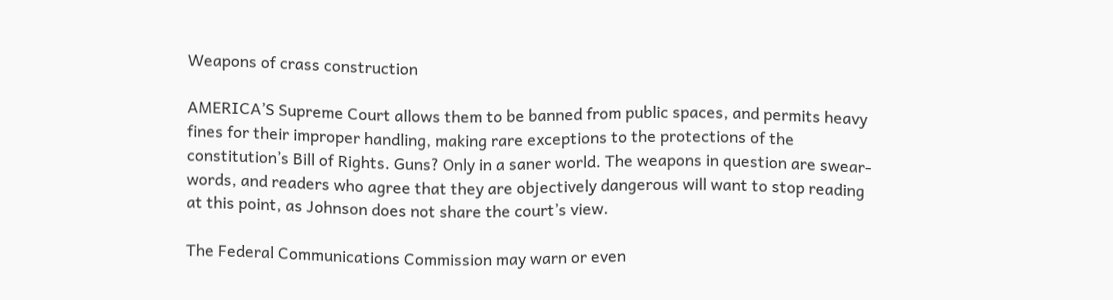Weapons of crass construction

AMERICA’S Supreme Court allows them to be banned from public spaces, and permits heavy fines for their improper handling, making rare exceptions to the protections of the constitution’s Bill of Rights. Guns? Only in a saner world. The weapons in question are swear-words, and readers who agree that they are objectively dangerous will want to stop reading at this point, as Johnson does not share the court’s view.

The Federal Communications Commission may warn or even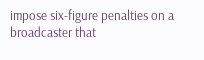impose six-figure penalties on a broadcaster that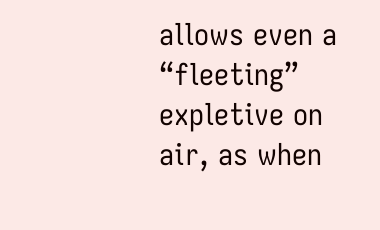allows even a “fleeting” expletive on air, as when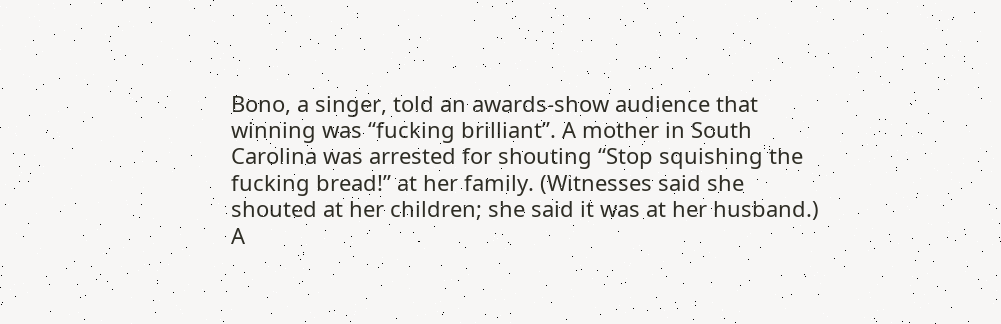Bono, a singer, told an awards-show audience that winning was “fucking brilliant”. A mother in South Carolina was arrested for shouting “Stop squishing the fucking bread!” at her family. (Witnesses said she shouted at her children; she said it was at her husband.) A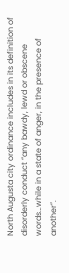North Augusta city ordinance includes in its definition of disorderly conduct “any bawdy, lewd or obscene words…while in a state of anger, in the presence of another”.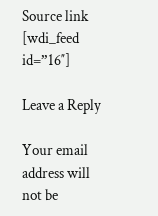Source link
[wdi_feed id=”16″]

Leave a Reply

Your email address will not be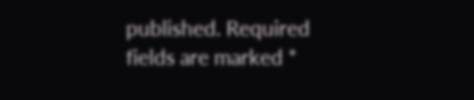published. Required fields are marked *